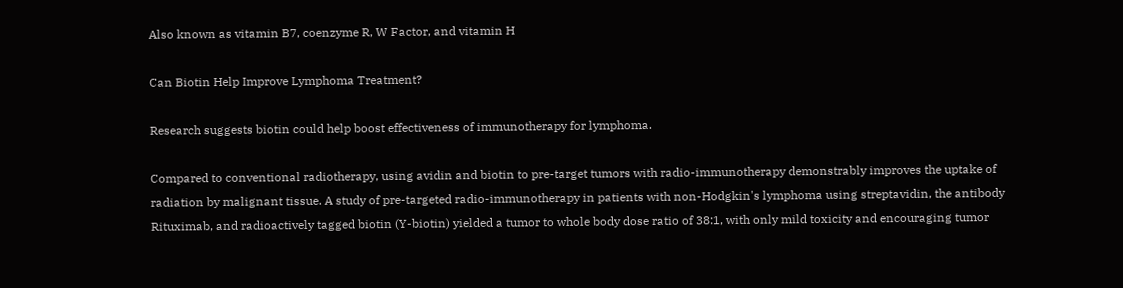Also known as vitamin B7, coenzyme R, W Factor, and vitamin H

Can Biotin Help Improve Lymphoma Treatment?

Research suggests biotin could help boost effectiveness of immunotherapy for lymphoma.

Compared to conventional radiotherapy, using avidin and biotin to pre-target tumors with radio-immunotherapy demonstrably improves the uptake of radiation by malignant tissue. A study of pre-targeted radio-immunotherapy in patients with non-Hodgkin's lymphoma using streptavidin, the antibody Rituximab, and radioactively tagged biotin (Y-biotin) yielded a tumor to whole body dose ratio of 38:1, with only mild toxicity and encouraging tumor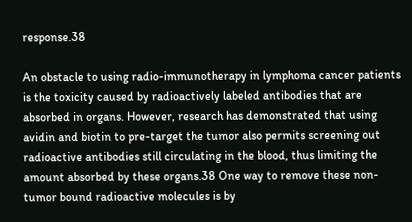response.38

An obstacle to using radio-immunotherapy in lymphoma cancer patients is the toxicity caused by radioactively labeled antibodies that are absorbed in organs. However, research has demonstrated that using avidin and biotin to pre-target the tumor also permits screening out radioactive antibodies still circulating in the blood, thus limiting the amount absorbed by these organs.38 One way to remove these non-tumor bound radioactive molecules is by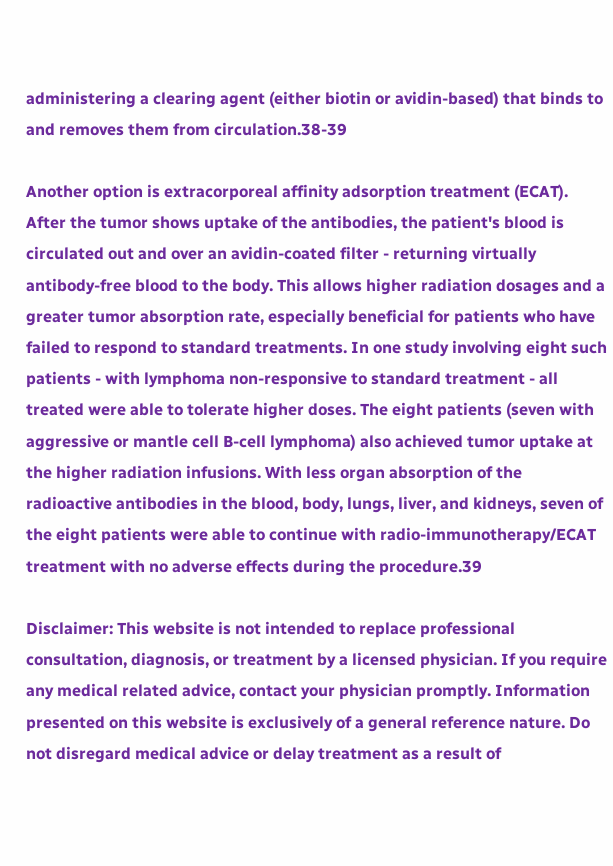administering a clearing agent (either biotin or avidin-based) that binds to and removes them from circulation.38-39

Another option is extracorporeal affinity adsorption treatment (ECAT). After the tumor shows uptake of the antibodies, the patient's blood is circulated out and over an avidin-coated filter - returning virtually antibody-free blood to the body. This allows higher radiation dosages and a greater tumor absorption rate, especially beneficial for patients who have failed to respond to standard treatments. In one study involving eight such patients - with lymphoma non-responsive to standard treatment - all treated were able to tolerate higher doses. The eight patients (seven with aggressive or mantle cell B-cell lymphoma) also achieved tumor uptake at the higher radiation infusions. With less organ absorption of the radioactive antibodies in the blood, body, lungs, liver, and kidneys, seven of the eight patients were able to continue with radio-immunotherapy/ECAT treatment with no adverse effects during the procedure.39

Disclaimer: This website is not intended to replace professional consultation, diagnosis, or treatment by a licensed physician. If you require any medical related advice, contact your physician promptly. Information presented on this website is exclusively of a general reference nature. Do not disregard medical advice or delay treatment as a result of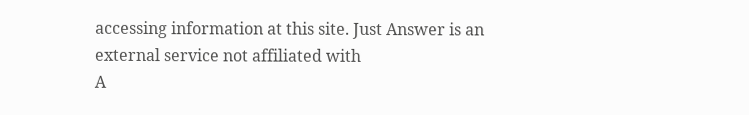accessing information at this site. Just Answer is an external service not affiliated with
A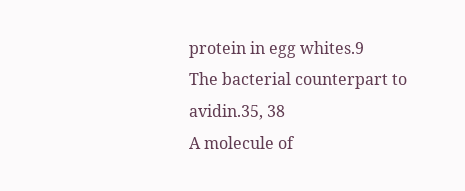protein in egg whites.9
The bacterial counterpart to avidin.35, 38
A molecule of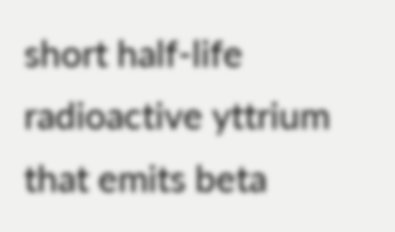short half-life radioactive yttrium that emits beta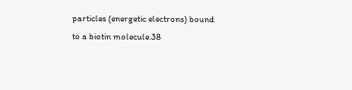particles (energetic electrons) bound to a biotin molecule.38